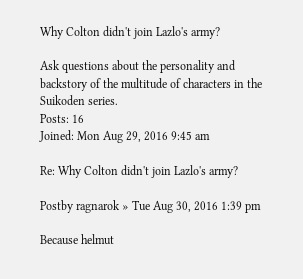Why Colton didn't join Lazlo's army?

Ask questions about the personality and backstory of the multitude of characters in the Suikoden series.
Posts: 16
Joined: Mon Aug 29, 2016 9:45 am

Re: Why Colton didn't join Lazlo's army?

Postby ragnarok » Tue Aug 30, 2016 1:39 pm

Because helmut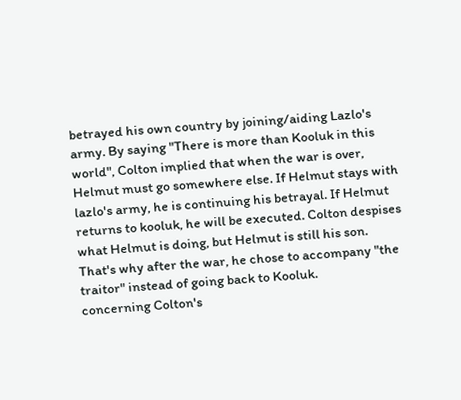betrayed his own country by joining/aiding Lazlo's army. By saying "There is more than Kooluk in this world", Colton implied that when the war is over, Helmut must go somewhere else. If Helmut stays with lazlo's army, he is continuing his betrayal. If Helmut returns to kooluk, he will be executed. Colton despises what Helmut is doing, but Helmut is still his son. That's why after the war, he chose to accompany "the traitor" instead of going back to Kooluk.
concerning Colton's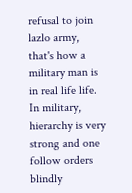refusal to join lazlo army, that's how a military man is in real life life. In military, hierarchy is very strong and one follow orders blindly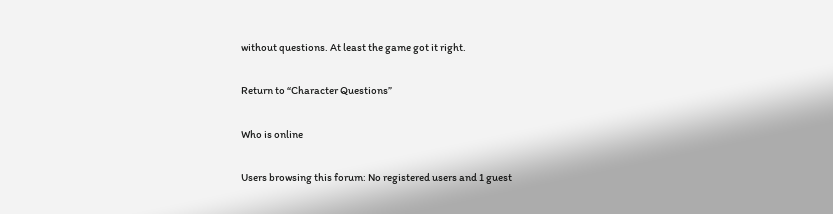without questions. At least the game got it right.

Return to “Character Questions”

Who is online

Users browsing this forum: No registered users and 1 guest